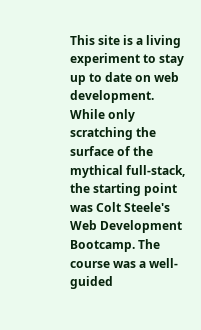This site is a living experiment to stay up to date on web development. While only scratching the surface of the mythical full-stack, the starting point was Colt Steele's Web Development Bootcamp. The course was a well-guided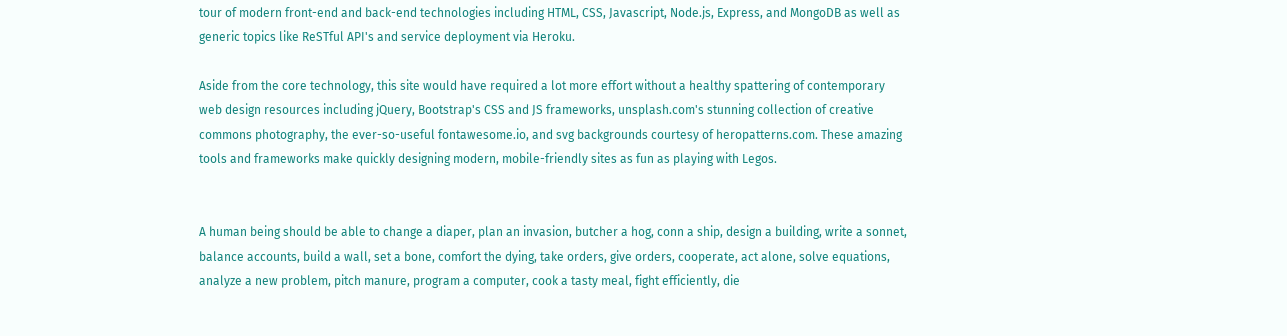tour of modern front-end and back-end technologies including HTML, CSS, Javascript, Node.js, Express, and MongoDB as well as generic topics like ReSTful API's and service deployment via Heroku.

Aside from the core technology, this site would have required a lot more effort without a healthy spattering of contemporary web design resources including jQuery, Bootstrap's CSS and JS frameworks, unsplash.com's stunning collection of creative commons photography, the ever-so-useful fontawesome.io, and svg backgrounds courtesy of heropatterns.com. These amazing tools and frameworks make quickly designing modern, mobile-friendly sites as fun as playing with Legos.


A human being should be able to change a diaper, plan an invasion, butcher a hog, conn a ship, design a building, write a sonnet, balance accounts, build a wall, set a bone, comfort the dying, take orders, give orders, cooperate, act alone, solve equations, analyze a new problem, pitch manure, program a computer, cook a tasty meal, fight efficiently, die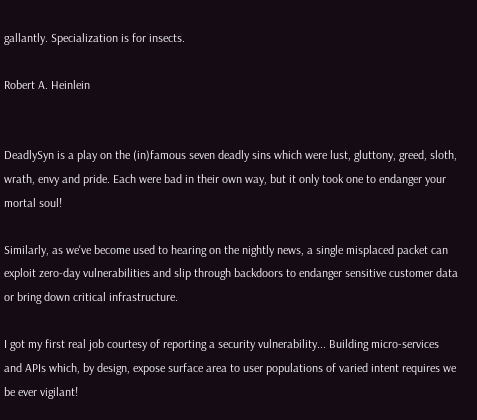gallantly. Specialization is for insects.

Robert A. Heinlein


DeadlySyn is a play on the (in)famous seven deadly sins which were lust, gluttony, greed, sloth, wrath, envy and pride. Each were bad in their own way, but it only took one to endanger your mortal soul!

Similarly, as we've become used to hearing on the nightly news, a single misplaced packet can exploit zero-day vulnerabilities and slip through backdoors to endanger sensitive customer data or bring down critical infrastructure.

I got my first real job courtesy of reporting a security vulnerability... Building micro-services and APIs which, by design, expose surface area to user populations of varied intent requires we be ever vigilant!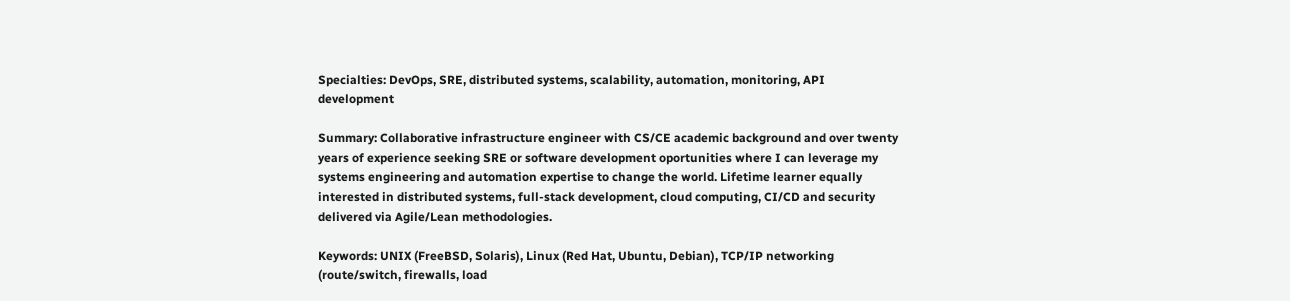Specialties: DevOps, SRE, distributed systems, scalability, automation, monitoring, API development

Summary: Collaborative infrastructure engineer with CS/CE academic background and over twenty years of experience seeking SRE or software development oportunities where I can leverage my systems engineering and automation expertise to change the world. Lifetime learner equally interested in distributed systems, full-stack development, cloud computing, CI/CD and security delivered via Agile/Lean methodologies.

Keywords: UNIX (FreeBSD, Solaris), Linux (Red Hat, Ubuntu, Debian), TCP/IP networking (route/switch, firewalls, load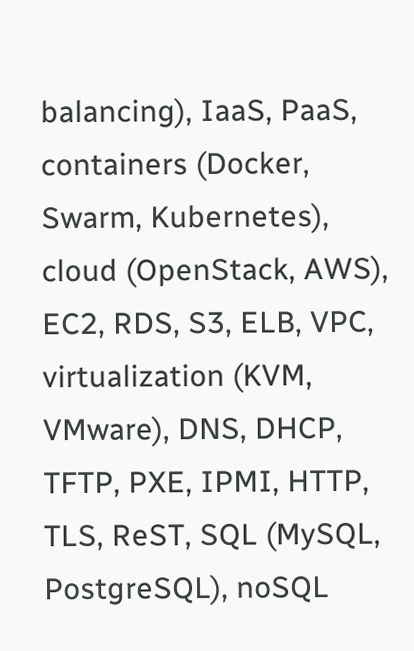balancing), IaaS, PaaS, containers (Docker, Swarm, Kubernetes), cloud (OpenStack, AWS), EC2, RDS, S3, ELB, VPC, virtualization (KVM, VMware), DNS, DHCP, TFTP, PXE, IPMI, HTTP, TLS, ReST, SQL (MySQL, PostgreSQL), noSQL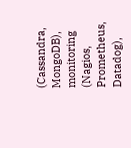(Cassandra, MongoDB), monitoring (Nagios, Prometheus, Datadog),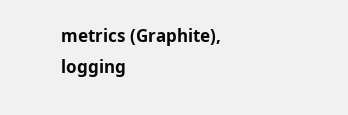metrics (Graphite), logging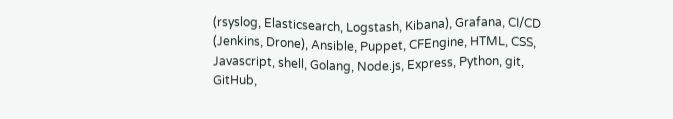(rsyslog, Elasticsearch, Logstash, Kibana), Grafana, CI/CD (Jenkins, Drone), Ansible, Puppet, CFEngine, HTML, CSS, Javascript, shell, Golang, Node.js, Express, Python, git, GitHub,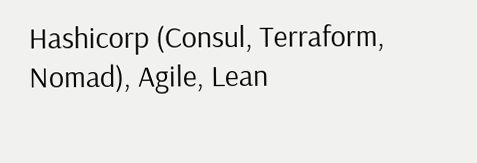Hashicorp (Consul, Terraform, Nomad), Agile, Lean